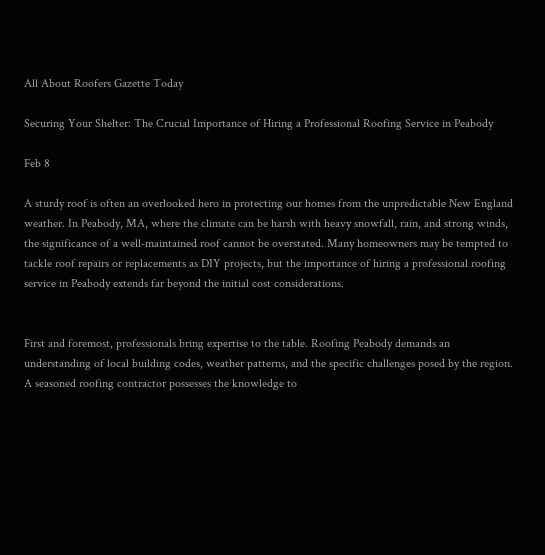All About Roofers Gazette Today

Securing Your Shelter: The Crucial Importance of Hiring a Professional Roofing Service in Peabody

Feb 8

A sturdy roof is often an overlooked hero in protecting our homes from the unpredictable New England weather. In Peabody, MA, where the climate can be harsh with heavy snowfall, rain, and strong winds, the significance of a well-maintained roof cannot be overstated. Many homeowners may be tempted to tackle roof repairs or replacements as DIY projects, but the importance of hiring a professional roofing service in Peabody extends far beyond the initial cost considerations.


First and foremost, professionals bring expertise to the table. Roofing Peabody demands an understanding of local building codes, weather patterns, and the specific challenges posed by the region. A seasoned roofing contractor possesses the knowledge to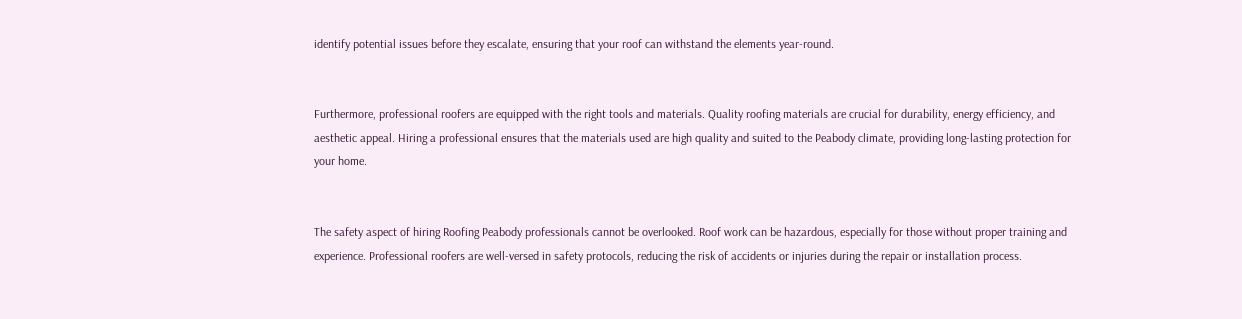identify potential issues before they escalate, ensuring that your roof can withstand the elements year-round.


Furthermore, professional roofers are equipped with the right tools and materials. Quality roofing materials are crucial for durability, energy efficiency, and aesthetic appeal. Hiring a professional ensures that the materials used are high quality and suited to the Peabody climate, providing long-lasting protection for your home.


The safety aspect of hiring Roofing Peabody professionals cannot be overlooked. Roof work can be hazardous, especially for those without proper training and experience. Professional roofers are well-versed in safety protocols, reducing the risk of accidents or injuries during the repair or installation process.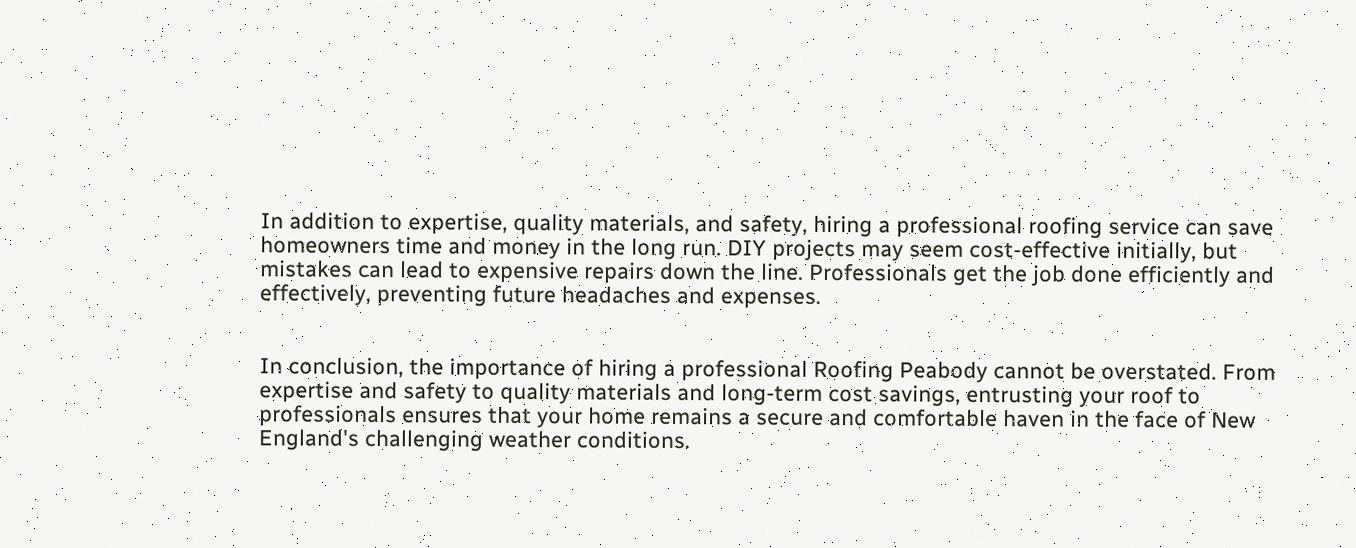In addition to expertise, quality materials, and safety, hiring a professional roofing service can save homeowners time and money in the long run. DIY projects may seem cost-effective initially, but mistakes can lead to expensive repairs down the line. Professionals get the job done efficiently and effectively, preventing future headaches and expenses.


In conclusion, the importance of hiring a professional Roofing Peabody cannot be overstated. From expertise and safety to quality materials and long-term cost savings, entrusting your roof to professionals ensures that your home remains a secure and comfortable haven in the face of New England's challenging weather conditions.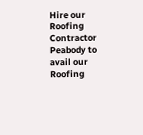Hire our Roofing Contractor Peabody to avail our Roofing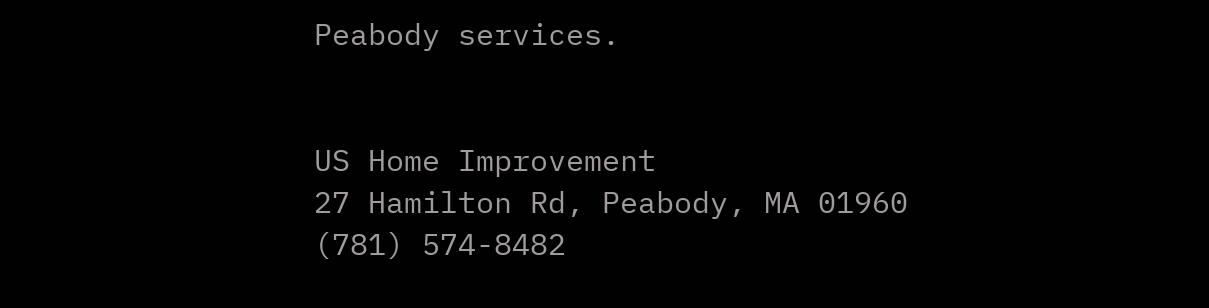Peabody services.


US Home Improvement
27 Hamilton Rd, Peabody, MA 01960
(781) 574-8482